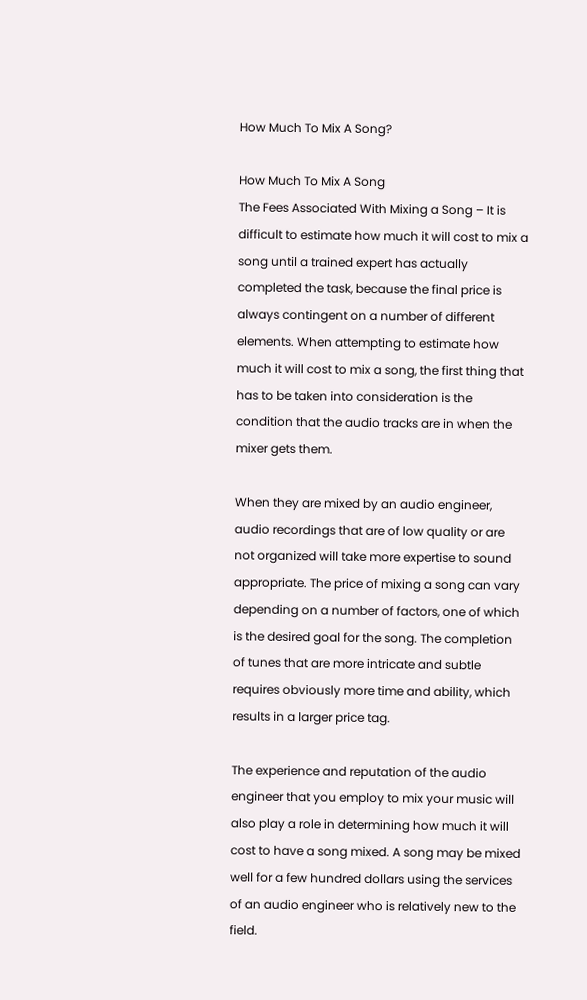How Much To Mix A Song?

How Much To Mix A Song
The Fees Associated With Mixing a Song – It is difficult to estimate how much it will cost to mix a song until a trained expert has actually completed the task, because the final price is always contingent on a number of different elements. When attempting to estimate how much it will cost to mix a song, the first thing that has to be taken into consideration is the condition that the audio tracks are in when the mixer gets them.

When they are mixed by an audio engineer, audio recordings that are of low quality or are not organized will take more expertise to sound appropriate. The price of mixing a song can vary depending on a number of factors, one of which is the desired goal for the song. The completion of tunes that are more intricate and subtle requires obviously more time and ability, which results in a larger price tag.

The experience and reputation of the audio engineer that you employ to mix your music will also play a role in determining how much it will cost to have a song mixed. A song may be mixed well for a few hundred dollars using the services of an audio engineer who is relatively new to the field.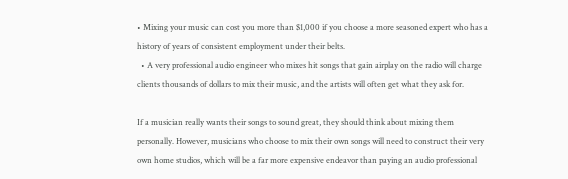• Mixing your music can cost you more than $1,000 if you choose a more seasoned expert who has a history of years of consistent employment under their belts.
  • A very professional audio engineer who mixes hit songs that gain airplay on the radio will charge clients thousands of dollars to mix their music, and the artists will often get what they ask for.

If a musician really wants their songs to sound great, they should think about mixing them personally. However, musicians who choose to mix their own songs will need to construct their very own home studios, which will be a far more expensive endeavor than paying an audio professional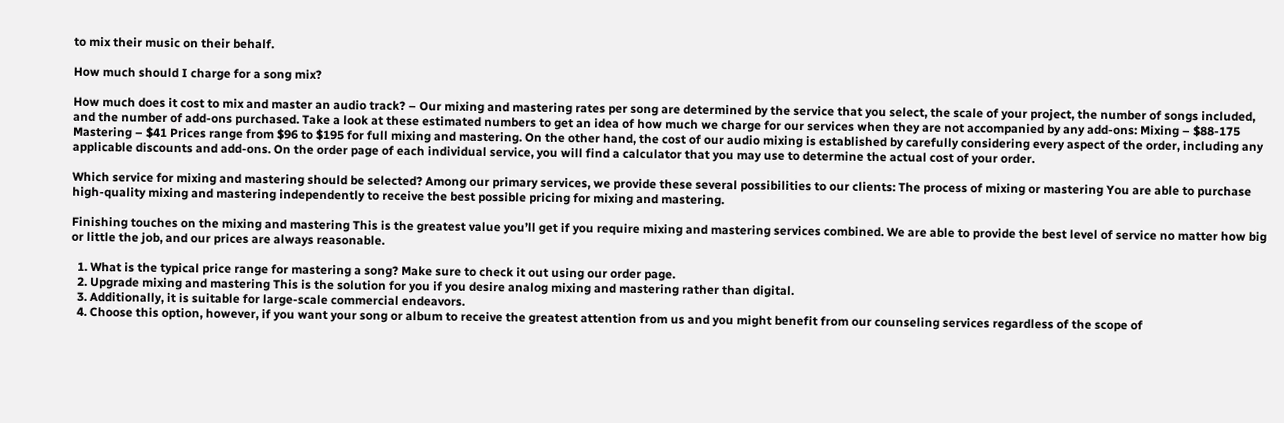to mix their music on their behalf.

How much should I charge for a song mix?

How much does it cost to mix and master an audio track? – Our mixing and mastering rates per song are determined by the service that you select, the scale of your project, the number of songs included, and the number of add-ons purchased. Take a look at these estimated numbers to get an idea of how much we charge for our services when they are not accompanied by any add-ons: Mixing – $88-175 Mastering – $41 Prices range from $96 to $195 for full mixing and mastering. On the other hand, the cost of our audio mixing is established by carefully considering every aspect of the order, including any applicable discounts and add-ons. On the order page of each individual service, you will find a calculator that you may use to determine the actual cost of your order.

Which service for mixing and mastering should be selected? Among our primary services, we provide these several possibilities to our clients: The process of mixing or mastering You are able to purchase high-quality mixing and mastering independently to receive the best possible pricing for mixing and mastering.

Finishing touches on the mixing and mastering This is the greatest value you’ll get if you require mixing and mastering services combined. We are able to provide the best level of service no matter how big or little the job, and our prices are always reasonable.

  1. What is the typical price range for mastering a song? Make sure to check it out using our order page.
  2. Upgrade mixing and mastering This is the solution for you if you desire analog mixing and mastering rather than digital.
  3. Additionally, it is suitable for large-scale commercial endeavors.
  4. Choose this option, however, if you want your song or album to receive the greatest attention from us and you might benefit from our counseling services regardless of the scope of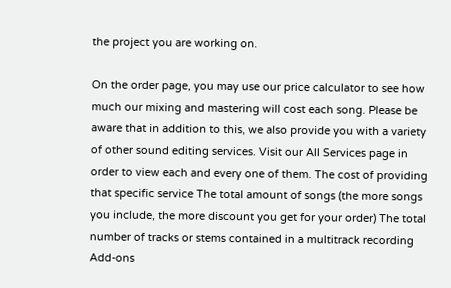the project you are working on.

On the order page, you may use our price calculator to see how much our mixing and mastering will cost each song. Please be aware that in addition to this, we also provide you with a variety of other sound editing services. Visit our All Services page in order to view each and every one of them. The cost of providing that specific service The total amount of songs (the more songs you include, the more discount you get for your order) The total number of tracks or stems contained in a multitrack recording Add-ons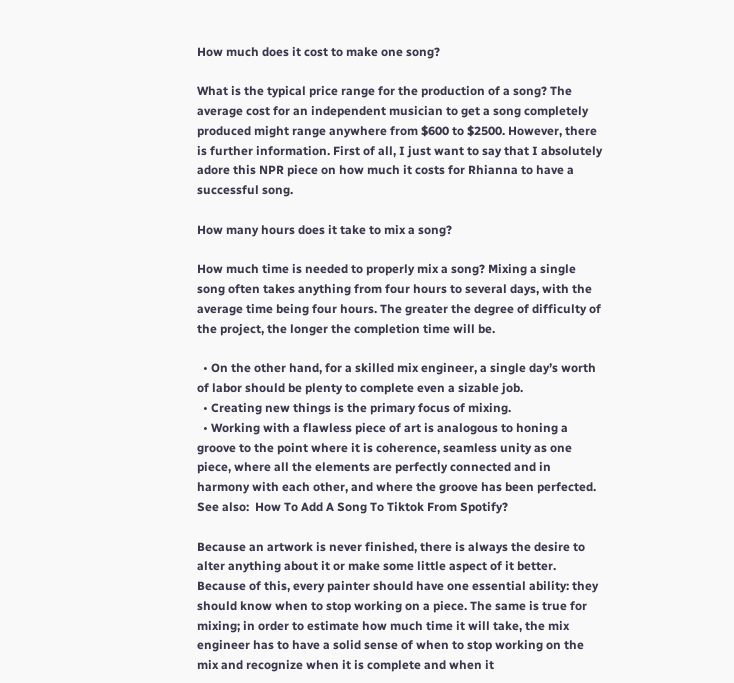How much does it cost to make one song?

What is the typical price range for the production of a song? The average cost for an independent musician to get a song completely produced might range anywhere from $600 to $2500. However, there is further information. First of all, I just want to say that I absolutely adore this NPR piece on how much it costs for Rhianna to have a successful song.

How many hours does it take to mix a song?

How much time is needed to properly mix a song? Mixing a single song often takes anything from four hours to several days, with the average time being four hours. The greater the degree of difficulty of the project, the longer the completion time will be.

  • On the other hand, for a skilled mix engineer, a single day’s worth of labor should be plenty to complete even a sizable job.
  • Creating new things is the primary focus of mixing.
  • Working with a flawless piece of art is analogous to honing a groove to the point where it is coherence, seamless unity as one piece, where all the elements are perfectly connected and in harmony with each other, and where the groove has been perfected.
See also:  How To Add A Song To Tiktok From Spotify?

Because an artwork is never finished, there is always the desire to alter anything about it or make some little aspect of it better. Because of this, every painter should have one essential ability: they should know when to stop working on a piece. The same is true for mixing; in order to estimate how much time it will take, the mix engineer has to have a solid sense of when to stop working on the mix and recognize when it is complete and when it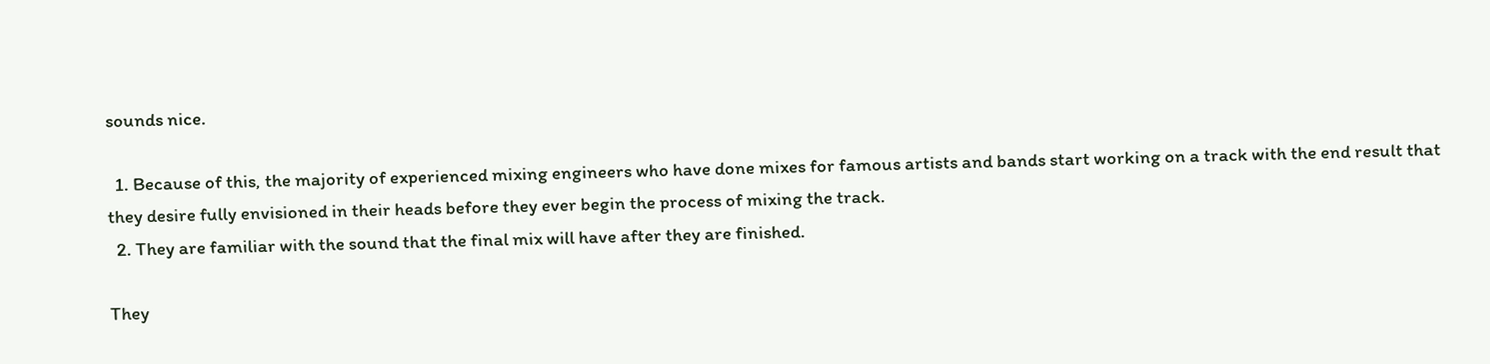sounds nice.

  1. Because of this, the majority of experienced mixing engineers who have done mixes for famous artists and bands start working on a track with the end result that they desire fully envisioned in their heads before they ever begin the process of mixing the track.
  2. They are familiar with the sound that the final mix will have after they are finished.

They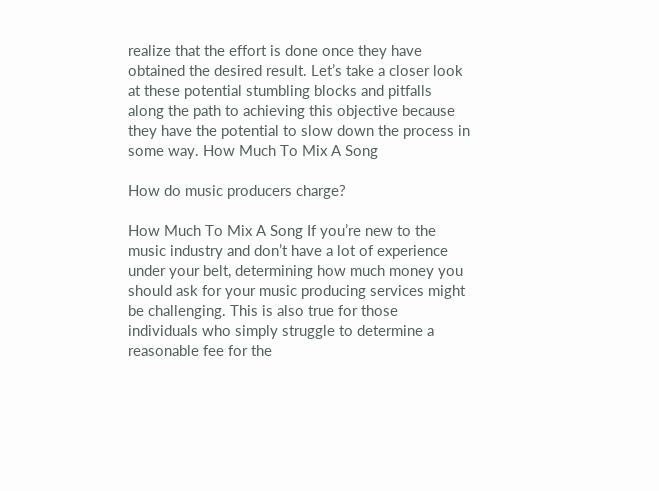realize that the effort is done once they have obtained the desired result. Let’s take a closer look at these potential stumbling blocks and pitfalls along the path to achieving this objective because they have the potential to slow down the process in some way. How Much To Mix A Song

How do music producers charge?

How Much To Mix A Song If you’re new to the music industry and don’t have a lot of experience under your belt, determining how much money you should ask for your music producing services might be challenging. This is also true for those individuals who simply struggle to determine a reasonable fee for the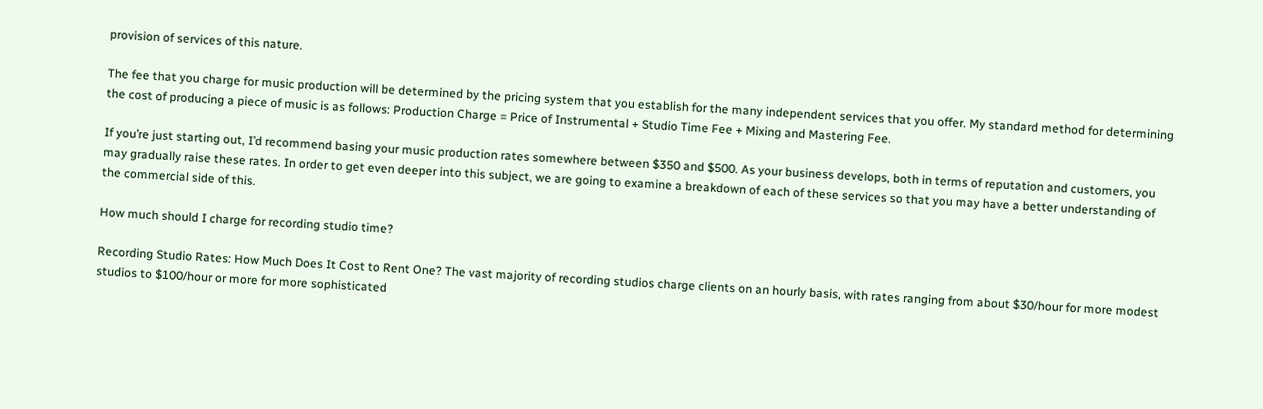provision of services of this nature.

The fee that you charge for music production will be determined by the pricing system that you establish for the many independent services that you offer. My standard method for determining the cost of producing a piece of music is as follows: Production Charge = Price of Instrumental + Studio Time Fee + Mixing and Mastering Fee.

If you’re just starting out, I’d recommend basing your music production rates somewhere between $350 and $500. As your business develops, both in terms of reputation and customers, you may gradually raise these rates. In order to get even deeper into this subject, we are going to examine a breakdown of each of these services so that you may have a better understanding of the commercial side of this.

How much should I charge for recording studio time?

Recording Studio Rates: How Much Does It Cost to Rent One? The vast majority of recording studios charge clients on an hourly basis, with rates ranging from about $30/hour for more modest studios to $100/hour or more for more sophisticated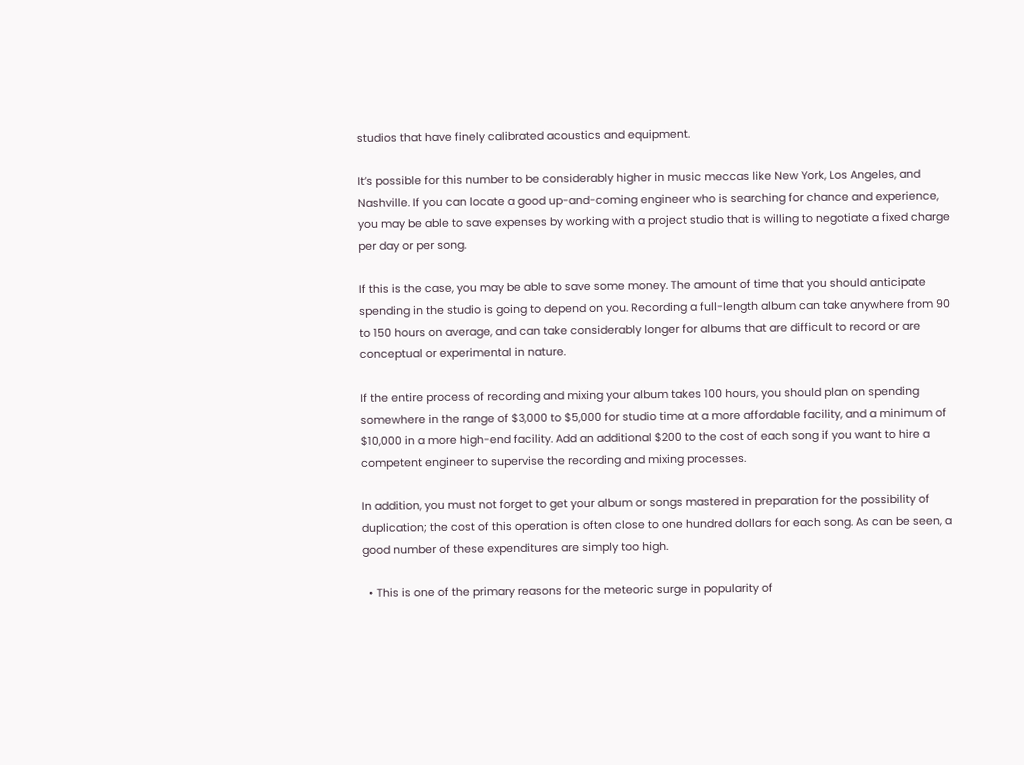studios that have finely calibrated acoustics and equipment.

It’s possible for this number to be considerably higher in music meccas like New York, Los Angeles, and Nashville. If you can locate a good up-and-coming engineer who is searching for chance and experience, you may be able to save expenses by working with a project studio that is willing to negotiate a fixed charge per day or per song.

If this is the case, you may be able to save some money. The amount of time that you should anticipate spending in the studio is going to depend on you. Recording a full-length album can take anywhere from 90 to 150 hours on average, and can take considerably longer for albums that are difficult to record or are conceptual or experimental in nature.

If the entire process of recording and mixing your album takes 100 hours, you should plan on spending somewhere in the range of $3,000 to $5,000 for studio time at a more affordable facility, and a minimum of $10,000 in a more high-end facility. Add an additional $200 to the cost of each song if you want to hire a competent engineer to supervise the recording and mixing processes.

In addition, you must not forget to get your album or songs mastered in preparation for the possibility of duplication; the cost of this operation is often close to one hundred dollars for each song. As can be seen, a good number of these expenditures are simply too high.

  • This is one of the primary reasons for the meteoric surge in popularity of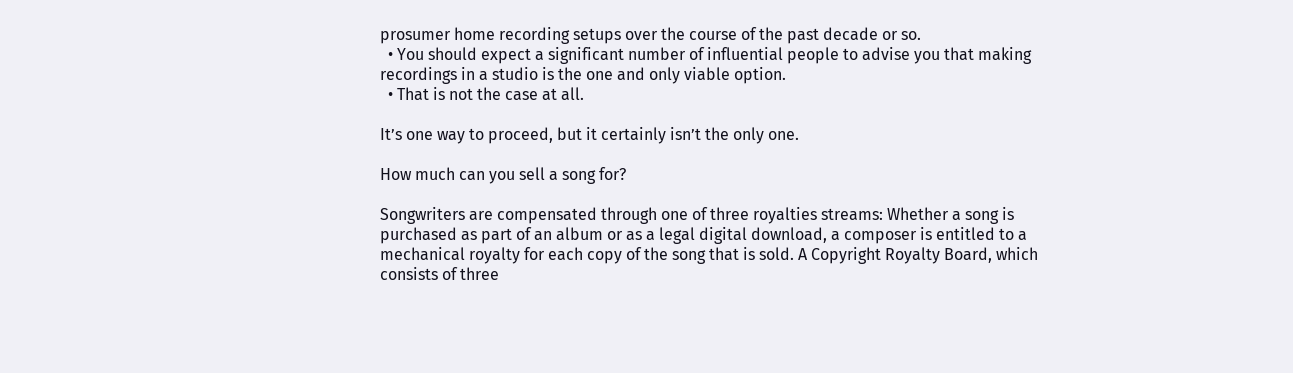prosumer home recording setups over the course of the past decade or so.
  • You should expect a significant number of influential people to advise you that making recordings in a studio is the one and only viable option.
  • That is not the case at all.

It’s one way to proceed, but it certainly isn’t the only one.

How much can you sell a song for?

Songwriters are compensated through one of three royalties streams: Whether a song is purchased as part of an album or as a legal digital download, a composer is entitled to a mechanical royalty for each copy of the song that is sold. A Copyright Royalty Board, which consists of three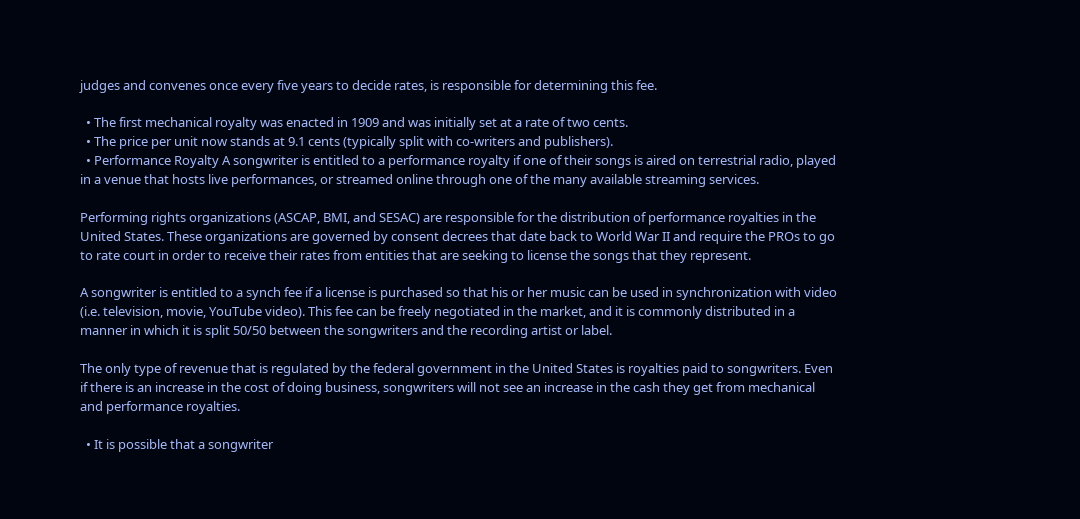judges and convenes once every five years to decide rates, is responsible for determining this fee.

  • The first mechanical royalty was enacted in 1909 and was initially set at a rate of two cents.
  • The price per unit now stands at 9.1 cents (typically split with co-writers and publishers).
  • Performance Royalty A songwriter is entitled to a performance royalty if one of their songs is aired on terrestrial radio, played in a venue that hosts live performances, or streamed online through one of the many available streaming services.

Performing rights organizations (ASCAP, BMI, and SESAC) are responsible for the distribution of performance royalties in the United States. These organizations are governed by consent decrees that date back to World War II and require the PROs to go to rate court in order to receive their rates from entities that are seeking to license the songs that they represent.

A songwriter is entitled to a synch fee if a license is purchased so that his or her music can be used in synchronization with video (i.e. television, movie, YouTube video). This fee can be freely negotiated in the market, and it is commonly distributed in a manner in which it is split 50/50 between the songwriters and the recording artist or label.

The only type of revenue that is regulated by the federal government in the United States is royalties paid to songwriters. Even if there is an increase in the cost of doing business, songwriters will not see an increase in the cash they get from mechanical and performance royalties.

  • It is possible that a songwriter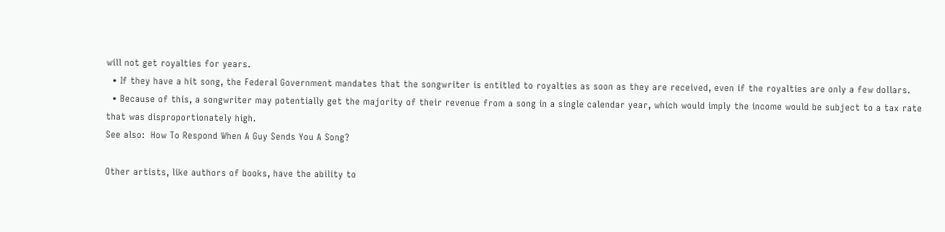will not get royalties for years.
  • If they have a hit song, the Federal Government mandates that the songwriter is entitled to royalties as soon as they are received, even if the royalties are only a few dollars.
  • Because of this, a songwriter may potentially get the majority of their revenue from a song in a single calendar year, which would imply the income would be subject to a tax rate that was disproportionately high.
See also:  How To Respond When A Guy Sends You A Song?

Other artists, like authors of books, have the ability to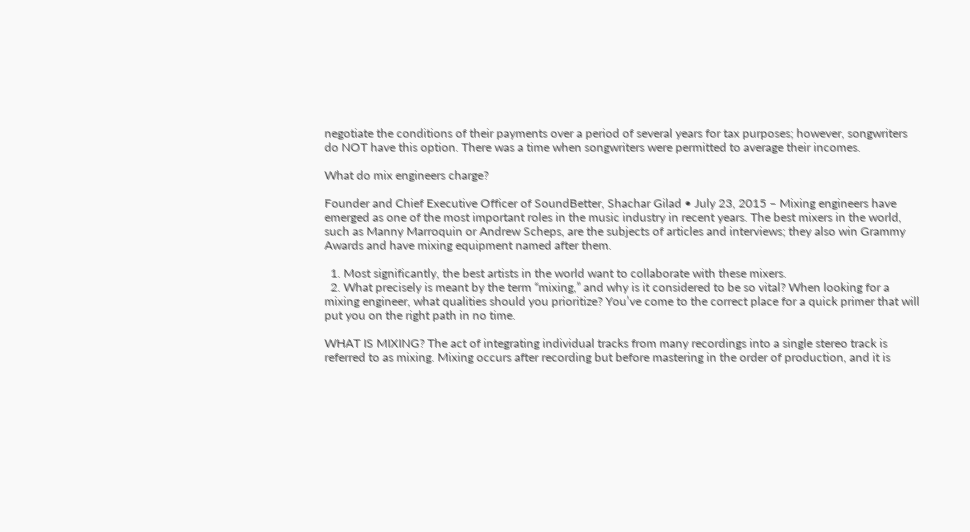negotiate the conditions of their payments over a period of several years for tax purposes; however, songwriters do NOT have this option. There was a time when songwriters were permitted to average their incomes.

What do mix engineers charge?

Founder and Chief Executive Officer of SoundBetter, Shachar Gilad • July 23, 2015 – Mixing engineers have emerged as one of the most important roles in the music industry in recent years. The best mixers in the world, such as Manny Marroquin or Andrew Scheps, are the subjects of articles and interviews; they also win Grammy Awards and have mixing equipment named after them.

  1. Most significantly, the best artists in the world want to collaborate with these mixers.
  2. What precisely is meant by the term “mixing,” and why is it considered to be so vital? When looking for a mixing engineer, what qualities should you prioritize? You’ve come to the correct place for a quick primer that will put you on the right path in no time.

WHAT IS MIXING? The act of integrating individual tracks from many recordings into a single stereo track is referred to as mixing. Mixing occurs after recording but before mastering in the order of production, and it is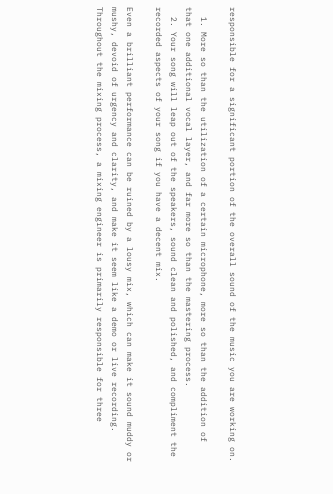responsible for a significant portion of the overall sound of the music you are working on.

  1. More so than the utilization of a certain microphone, more so than the addition of that one additional vocal layer, and far more so than the mastering process.
  2. Your song will leap out of the speakers, sound clean and polished, and compliment the recorded aspects of your song if you have a decent mix.

Even a brilliant performance can be ruined by a lousy mix, which can make it sound muddy or mushy, devoid of urgency and clarity, and make it seem like a demo or live recording. Throughout the mixing process, a mixing engineer is primarily responsible for three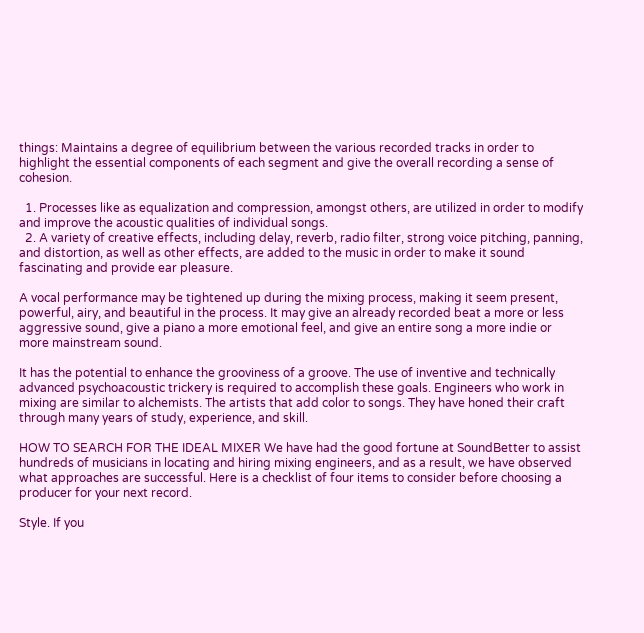things: Maintains a degree of equilibrium between the various recorded tracks in order to highlight the essential components of each segment and give the overall recording a sense of cohesion.

  1. Processes like as equalization and compression, amongst others, are utilized in order to modify and improve the acoustic qualities of individual songs.
  2. A variety of creative effects, including delay, reverb, radio filter, strong voice pitching, panning, and distortion, as well as other effects, are added to the music in order to make it sound fascinating and provide ear pleasure.

A vocal performance may be tightened up during the mixing process, making it seem present, powerful, airy, and beautiful in the process. It may give an already recorded beat a more or less aggressive sound, give a piano a more emotional feel, and give an entire song a more indie or more mainstream sound.

It has the potential to enhance the grooviness of a groove. The use of inventive and technically advanced psychoacoustic trickery is required to accomplish these goals. Engineers who work in mixing are similar to alchemists. The artists that add color to songs. They have honed their craft through many years of study, experience, and skill.

HOW TO SEARCH FOR THE IDEAL MIXER We have had the good fortune at SoundBetter to assist hundreds of musicians in locating and hiring mixing engineers, and as a result, we have observed what approaches are successful. Here is a checklist of four items to consider before choosing a producer for your next record.

Style. If you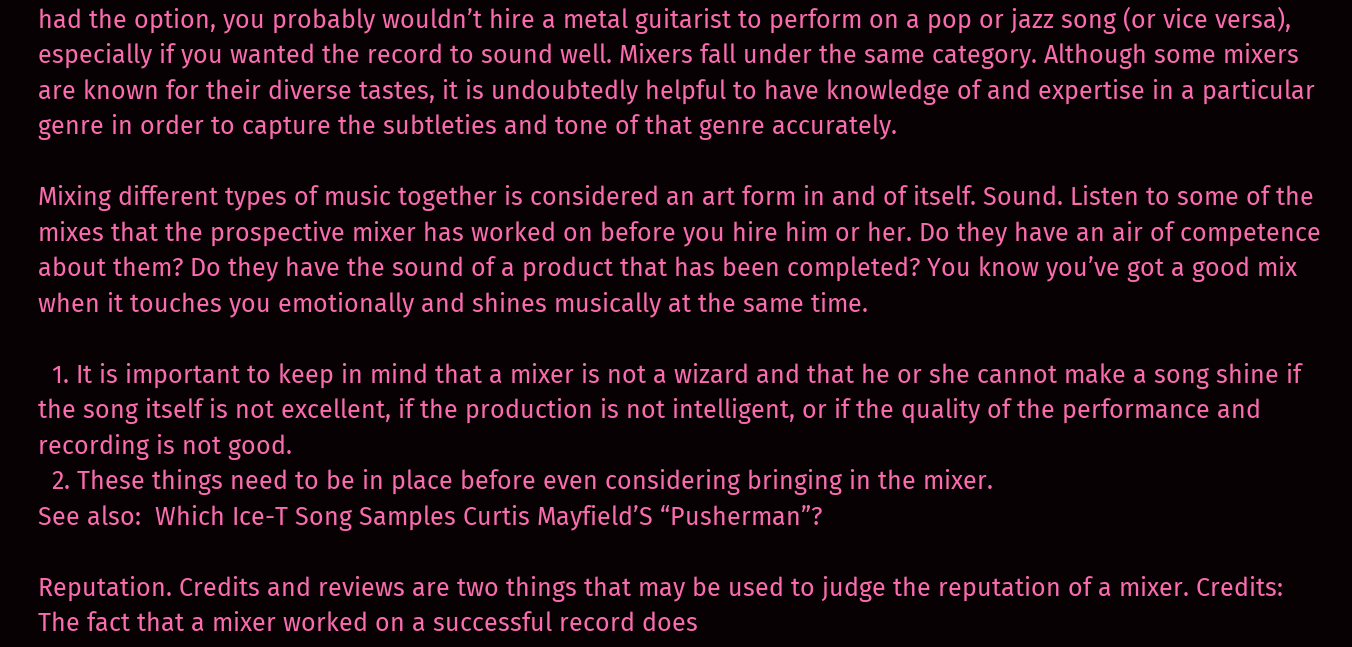had the option, you probably wouldn’t hire a metal guitarist to perform on a pop or jazz song (or vice versa), especially if you wanted the record to sound well. Mixers fall under the same category. Although some mixers are known for their diverse tastes, it is undoubtedly helpful to have knowledge of and expertise in a particular genre in order to capture the subtleties and tone of that genre accurately.

Mixing different types of music together is considered an art form in and of itself. Sound. Listen to some of the mixes that the prospective mixer has worked on before you hire him or her. Do they have an air of competence about them? Do they have the sound of a product that has been completed? You know you’ve got a good mix when it touches you emotionally and shines musically at the same time.

  1. It is important to keep in mind that a mixer is not a wizard and that he or she cannot make a song shine if the song itself is not excellent, if the production is not intelligent, or if the quality of the performance and recording is not good.
  2. These things need to be in place before even considering bringing in the mixer.
See also:  Which Ice-T Song Samples Curtis Mayfield’S “Pusherman”?

Reputation. Credits and reviews are two things that may be used to judge the reputation of a mixer. Credits: The fact that a mixer worked on a successful record does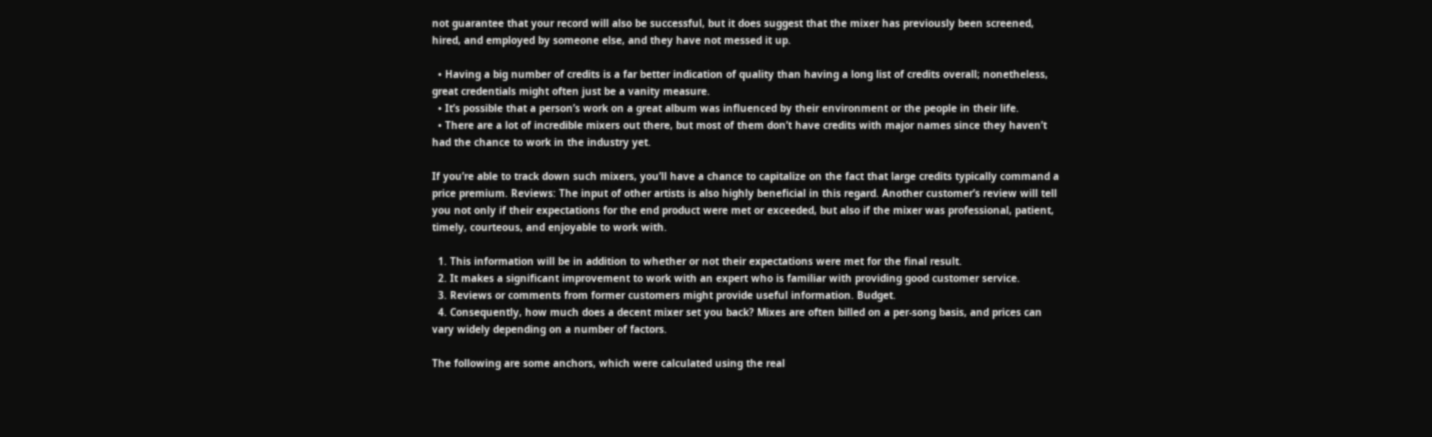not guarantee that your record will also be successful, but it does suggest that the mixer has previously been screened, hired, and employed by someone else, and they have not messed it up.

  • Having a big number of credits is a far better indication of quality than having a long list of credits overall; nonetheless, great credentials might often just be a vanity measure.
  • It’s possible that a person’s work on a great album was influenced by their environment or the people in their life.
  • There are a lot of incredible mixers out there, but most of them don’t have credits with major names since they haven’t had the chance to work in the industry yet.

If you’re able to track down such mixers, you’ll have a chance to capitalize on the fact that large credits typically command a price premium. Reviews: The input of other artists is also highly beneficial in this regard. Another customer’s review will tell you not only if their expectations for the end product were met or exceeded, but also if the mixer was professional, patient, timely, courteous, and enjoyable to work with.

  1. This information will be in addition to whether or not their expectations were met for the final result.
  2. It makes a significant improvement to work with an expert who is familiar with providing good customer service.
  3. Reviews or comments from former customers might provide useful information. Budget.
  4. Consequently, how much does a decent mixer set you back? Mixes are often billed on a per-song basis, and prices can vary widely depending on a number of factors.

The following are some anchors, which were calculated using the real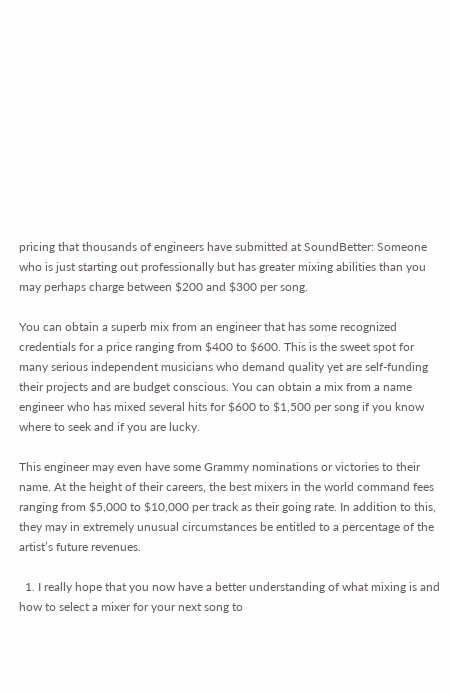pricing that thousands of engineers have submitted at SoundBetter: Someone who is just starting out professionally but has greater mixing abilities than you may perhaps charge between $200 and $300 per song.

You can obtain a superb mix from an engineer that has some recognized credentials for a price ranging from $400 to $600. This is the sweet spot for many serious independent musicians who demand quality yet are self-funding their projects and are budget conscious. You can obtain a mix from a name engineer who has mixed several hits for $600 to $1,500 per song if you know where to seek and if you are lucky.

This engineer may even have some Grammy nominations or victories to their name. At the height of their careers, the best mixers in the world command fees ranging from $5,000 to $10,000 per track as their going rate. In addition to this, they may in extremely unusual circumstances be entitled to a percentage of the artist’s future revenues.

  1. I really hope that you now have a better understanding of what mixing is and how to select a mixer for your next song to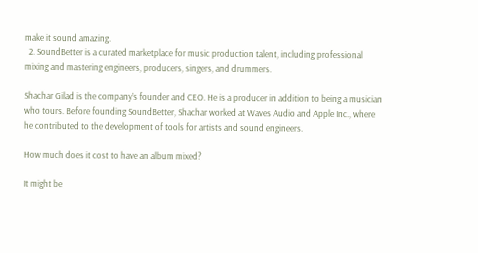make it sound amazing.
  2. SoundBetter is a curated marketplace for music production talent, including professional mixing and mastering engineers, producers, singers, and drummers.

Shachar Gilad is the company’s founder and CEO. He is a producer in addition to being a musician who tours. Before founding SoundBetter, Shachar worked at Waves Audio and Apple Inc., where he contributed to the development of tools for artists and sound engineers.

How much does it cost to have an album mixed?

It might be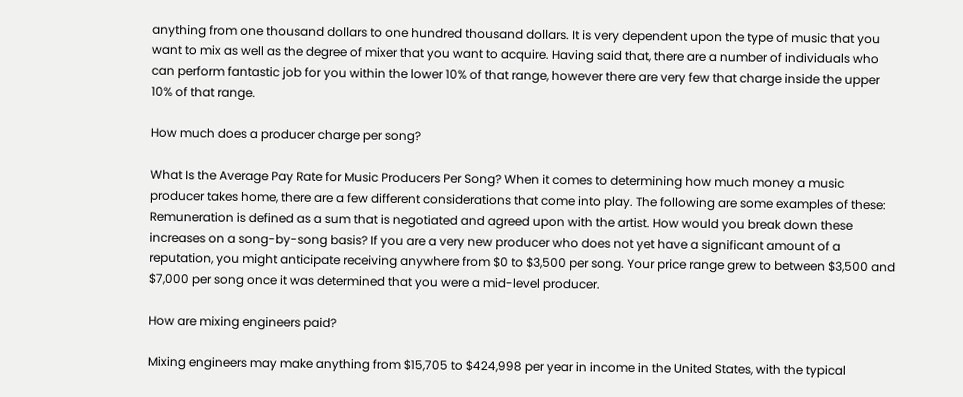anything from one thousand dollars to one hundred thousand dollars. It is very dependent upon the type of music that you want to mix as well as the degree of mixer that you want to acquire. Having said that, there are a number of individuals who can perform fantastic job for you within the lower 10% of that range, however there are very few that charge inside the upper 10% of that range.

How much does a producer charge per song?

What Is the Average Pay Rate for Music Producers Per Song? When it comes to determining how much money a music producer takes home, there are a few different considerations that come into play. The following are some examples of these: Remuneration is defined as a sum that is negotiated and agreed upon with the artist. How would you break down these increases on a song-by-song basis? If you are a very new producer who does not yet have a significant amount of a reputation, you might anticipate receiving anywhere from $0 to $3,500 per song. Your price range grew to between $3,500 and $7,000 per song once it was determined that you were a mid-level producer.

How are mixing engineers paid?

Mixing engineers may make anything from $15,705 to $424,998 per year in income in the United States, with the typical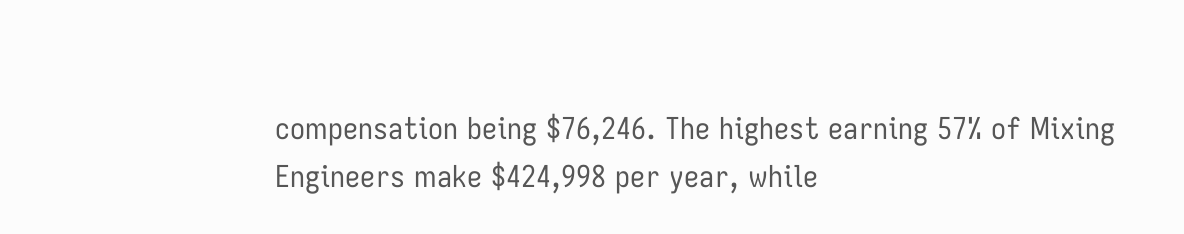compensation being $76,246. The highest earning 57% of Mixing Engineers make $424,998 per year, while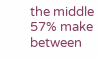the middle 57% make between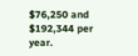$76,250 and $192,344 per year.